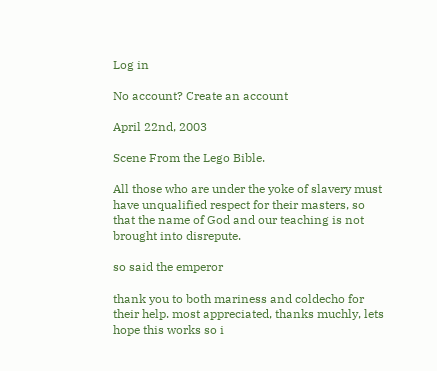Log in

No account? Create an account

April 22nd, 2003

Scene From the Lego Bible.

All those who are under the yoke of slavery must have unqualified respect for their masters, so that the name of God and our teaching is not brought into disrepute.

so said the emperor

thank you to both mariness and coldecho for their help. most appreciated, thanks muchly, lets hope this works so i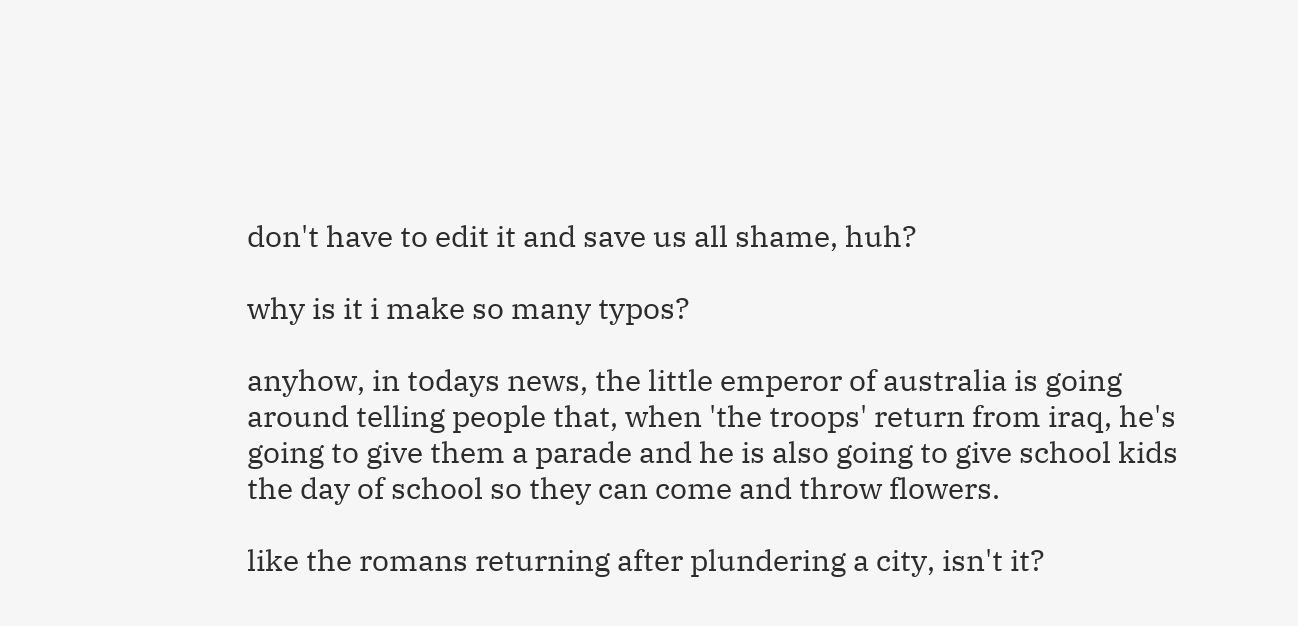don't have to edit it and save us all shame, huh?

why is it i make so many typos?

anyhow, in todays news, the little emperor of australia is going around telling people that, when 'the troops' return from iraq, he's going to give them a parade and he is also going to give school kids the day of school so they can come and throw flowers.

like the romans returning after plundering a city, isn't it?